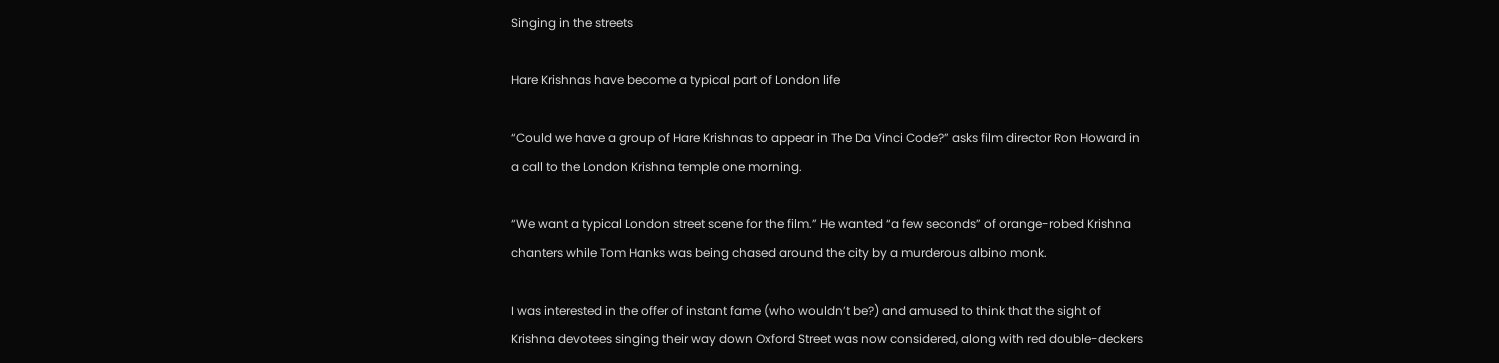Singing in the streets

Hare Krishnas have become a typical part of London life

“Could we have a group of Hare Krishnas to appear in The Da Vinci Code?” asks film director Ron Howard in a call to the London Krishna temple one morning.

“We want a typical London street scene for the film.” He wanted “a few seconds” of orange-robed Krishna chanters while Tom Hanks was being chased around the city by a murderous albino monk.

I was interested in the offer of instant fame (who wouldn’t be?) and amused to think that the sight of Krishna devotees singing their way down Oxford Street was now considered, along with red double-deckers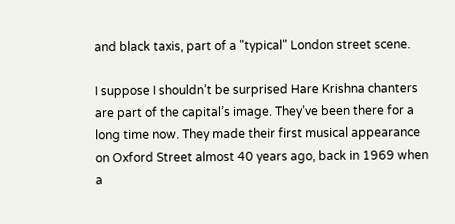and black taxis, part of a "typical" London street scene.

I suppose I shouldn’t be surprised Hare Krishna chanters are part of the capital’s image. They’ve been there for a long time now. They made their first musical appearance on Oxford Street almost 40 years ago, back in 1969 when a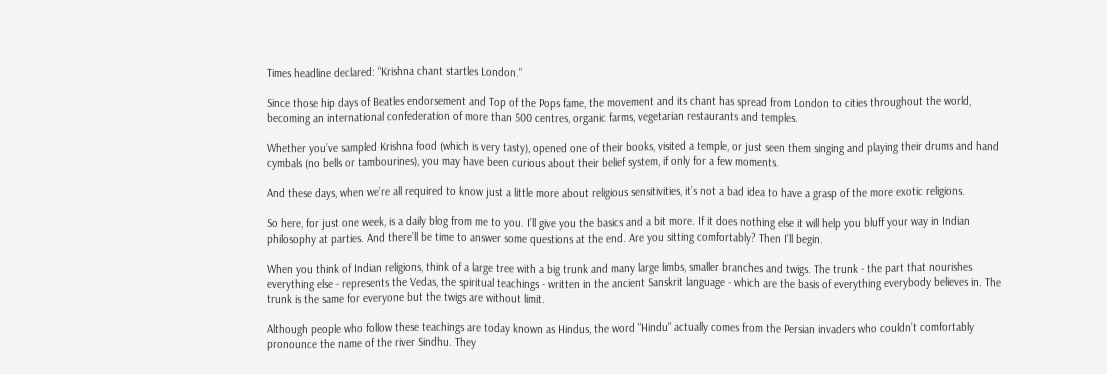Times headline declared: "Krishna chant startles London."

Since those hip days of Beatles endorsement and Top of the Pops fame, the movement and its chant has spread from London to cities throughout the world, becoming an international confederation of more than 500 centres, organic farms, vegetarian restaurants and temples.

Whether you’ve sampled Krishna food (which is very tasty), opened one of their books, visited a temple, or just seen them singing and playing their drums and hand cymbals (no bells or tambourines), you may have been curious about their belief system, if only for a few moments.

And these days, when we’re all required to know just a little more about religious sensitivities, it’s not a bad idea to have a grasp of the more exotic religions.

So here, for just one week, is a daily blog from me to you. I’ll give you the basics and a bit more. If it does nothing else it will help you bluff your way in Indian philosophy at parties. And there’ll be time to answer some questions at the end. Are you sitting comfortably? Then I’ll begin.

When you think of Indian religions, think of a large tree with a big trunk and many large limbs, smaller branches and twigs. The trunk - the part that nourishes everything else - represents the Vedas, the spiritual teachings - written in the ancient Sanskrit language - which are the basis of everything everybody believes in. The trunk is the same for everyone but the twigs are without limit.

Although people who follow these teachings are today known as Hindus, the word "Hindu" actually comes from the Persian invaders who couldn’t comfortably pronounce the name of the river Sindhu. They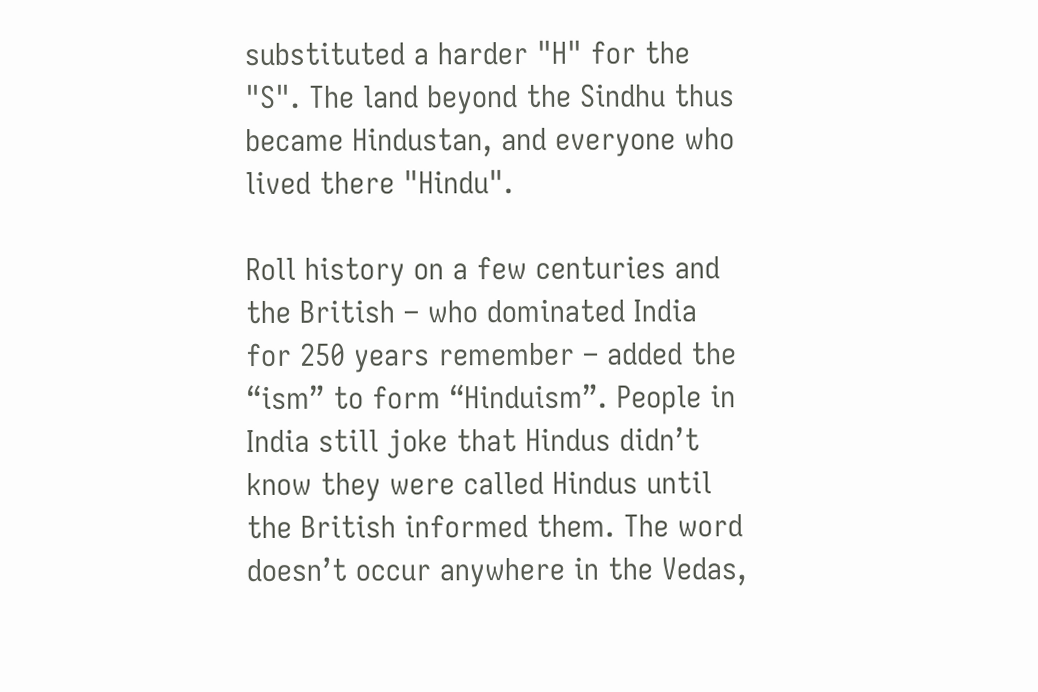substituted a harder "H" for the "S". The land beyond the Sindhu thus became Hindustan, and everyone who lived there "Hindu".

Roll history on a few centuries and the British – who dominated India for 250 years remember – added the “ism” to form “Hinduism”. People in India still joke that Hindus didn’t know they were called Hindus until the British informed them. The word doesn’t occur anywhere in the Vedas,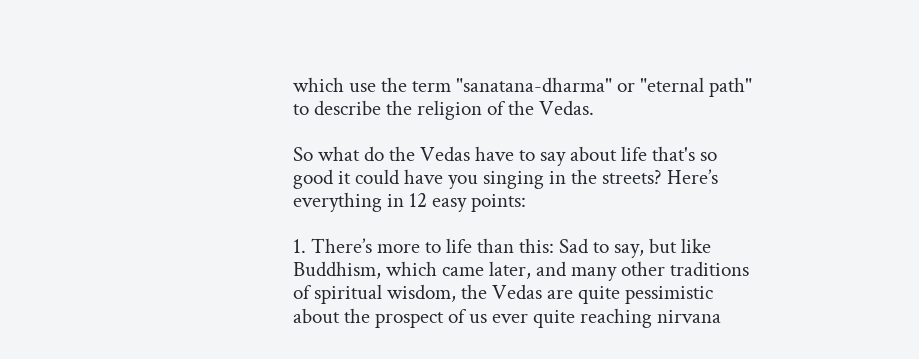which use the term "sanatana-dharma" or "eternal path" to describe the religion of the Vedas.

So what do the Vedas have to say about life that's so good it could have you singing in the streets? Here’s everything in 12 easy points:

1. There’s more to life than this: Sad to say, but like Buddhism, which came later, and many other traditions of spiritual wisdom, the Vedas are quite pessimistic about the prospect of us ever quite reaching nirvana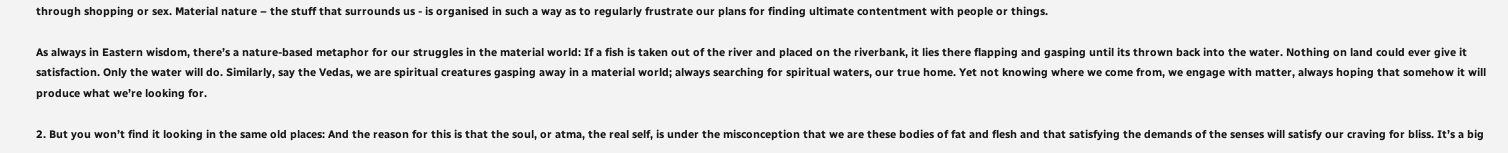through shopping or sex. Material nature – the stuff that surrounds us - is organised in such a way as to regularly frustrate our plans for finding ultimate contentment with people or things.

As always in Eastern wisdom, there’s a nature-based metaphor for our struggles in the material world: If a fish is taken out of the river and placed on the riverbank, it lies there flapping and gasping until its thrown back into the water. Nothing on land could ever give it satisfaction. Only the water will do. Similarly, say the Vedas, we are spiritual creatures gasping away in a material world; always searching for spiritual waters, our true home. Yet not knowing where we come from, we engage with matter, always hoping that somehow it will produce what we’re looking for.

2. But you won’t find it looking in the same old places: And the reason for this is that the soul, or atma, the real self, is under the misconception that we are these bodies of fat and flesh and that satisfying the demands of the senses will satisfy our craving for bliss. It’s a big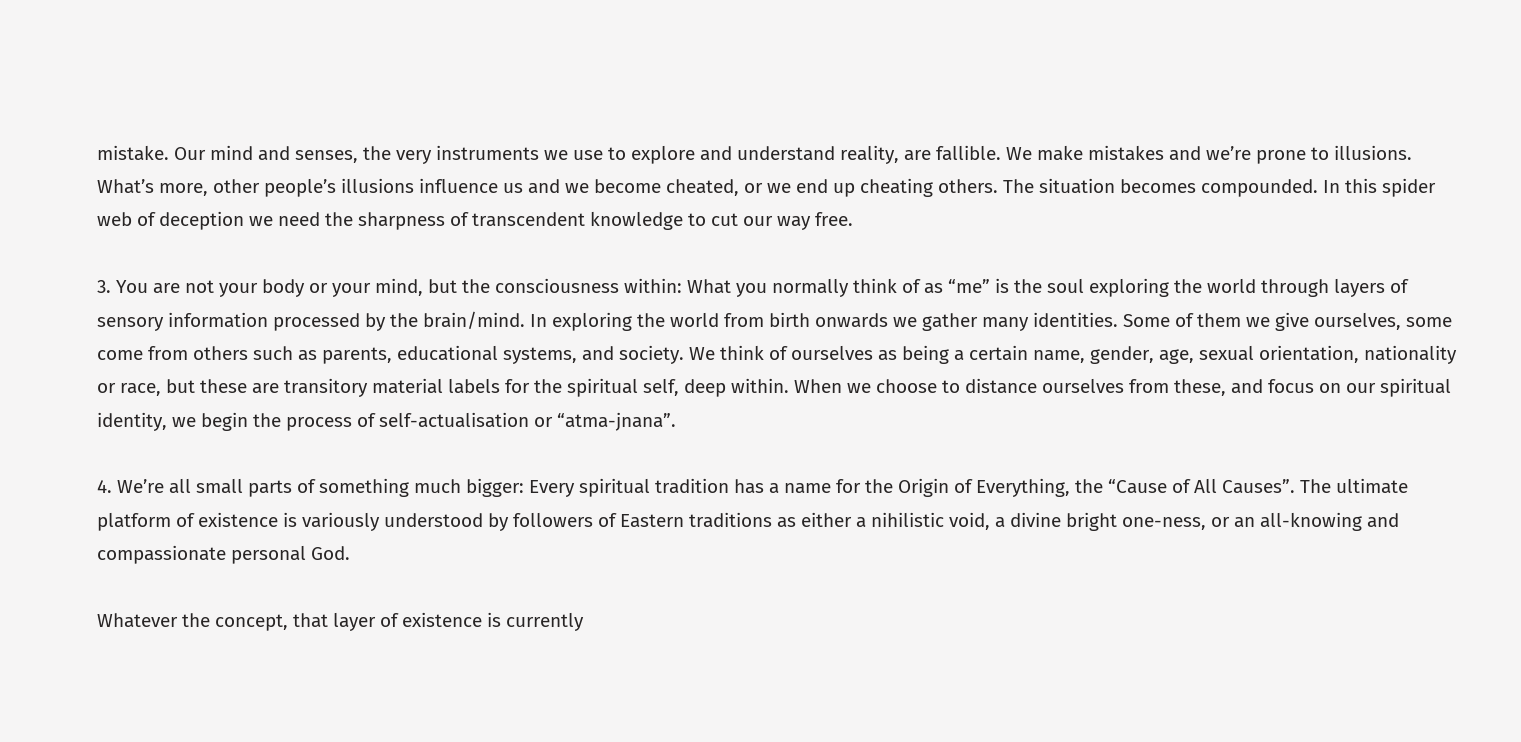mistake. Our mind and senses, the very instruments we use to explore and understand reality, are fallible. We make mistakes and we’re prone to illusions. What’s more, other people’s illusions influence us and we become cheated, or we end up cheating others. The situation becomes compounded. In this spider web of deception we need the sharpness of transcendent knowledge to cut our way free.

3. You are not your body or your mind, but the consciousness within: What you normally think of as “me” is the soul exploring the world through layers of sensory information processed by the brain/mind. In exploring the world from birth onwards we gather many identities. Some of them we give ourselves, some come from others such as parents, educational systems, and society. We think of ourselves as being a certain name, gender, age, sexual orientation, nationality or race, but these are transitory material labels for the spiritual self, deep within. When we choose to distance ourselves from these, and focus on our spiritual identity, we begin the process of self-actualisation or “atma-jnana”.

4. We’re all small parts of something much bigger: Every spiritual tradition has a name for the Origin of Everything, the “Cause of All Causes”. The ultimate platform of existence is variously understood by followers of Eastern traditions as either a nihilistic void, a divine bright one-ness, or an all-knowing and compassionate personal God.

Whatever the concept, that layer of existence is currently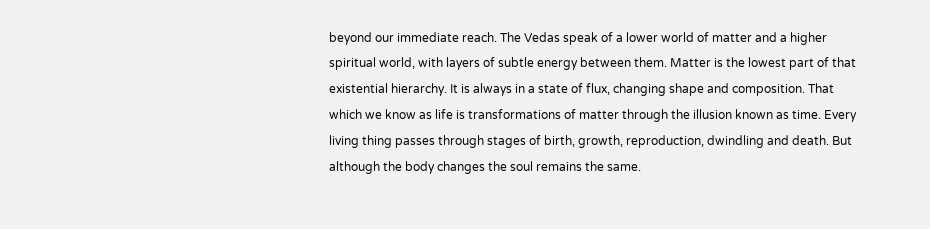beyond our immediate reach. The Vedas speak of a lower world of matter and a higher spiritual world, with layers of subtle energy between them. Matter is the lowest part of that existential hierarchy. It is always in a state of flux, changing shape and composition. That which we know as life is transformations of matter through the illusion known as time. Every living thing passes through stages of birth, growth, reproduction, dwindling and death. But although the body changes the soul remains the same.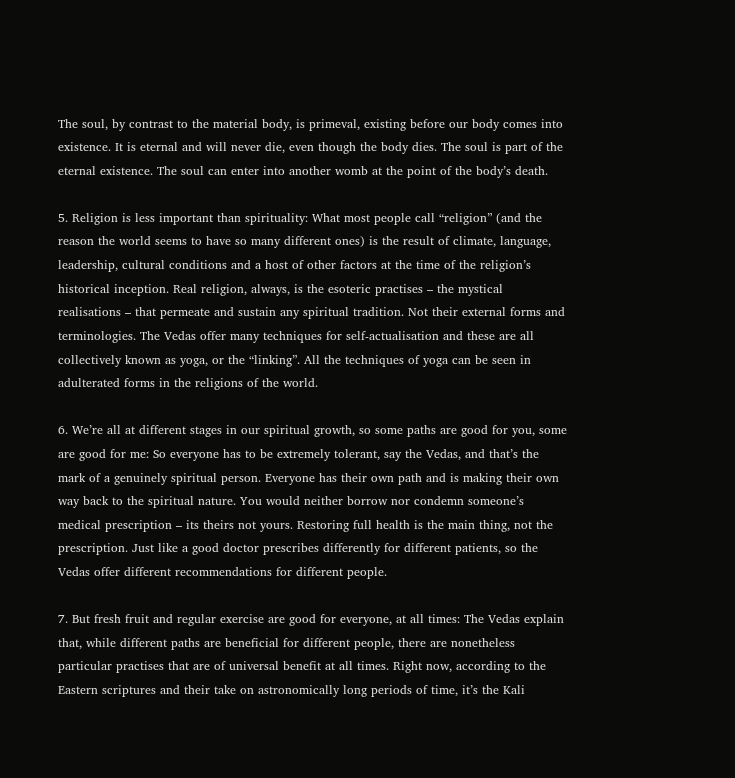The soul, by contrast to the material body, is primeval, existing before our body comes into existence. It is eternal and will never die, even though the body dies. The soul is part of the eternal existence. The soul can enter into another womb at the point of the body’s death.

5. Religion is less important than spirituality: What most people call “religion” (and the reason the world seems to have so many different ones) is the result of climate, language, leadership, cultural conditions and a host of other factors at the time of the religion’s historical inception. Real religion, always, is the esoteric practises – the mystical realisations – that permeate and sustain any spiritual tradition. Not their external forms and terminologies. The Vedas offer many techniques for self-actualisation and these are all collectively known as yoga, or the “linking”. All the techniques of yoga can be seen in adulterated forms in the religions of the world.

6. We’re all at different stages in our spiritual growth, so some paths are good for you, some are good for me: So everyone has to be extremely tolerant, say the Vedas, and that’s the mark of a genuinely spiritual person. Everyone has their own path and is making their own way back to the spiritual nature. You would neither borrow nor condemn someone’s medical prescription – its theirs not yours. Restoring full health is the main thing, not the prescription. Just like a good doctor prescribes differently for different patients, so the Vedas offer different recommendations for different people.

7. But fresh fruit and regular exercise are good for everyone, at all times: The Vedas explain that, while different paths are beneficial for different people, there are nonetheless particular practises that are of universal benefit at all times. Right now, according to the Eastern scriptures and their take on astronomically long periods of time, it’s the Kali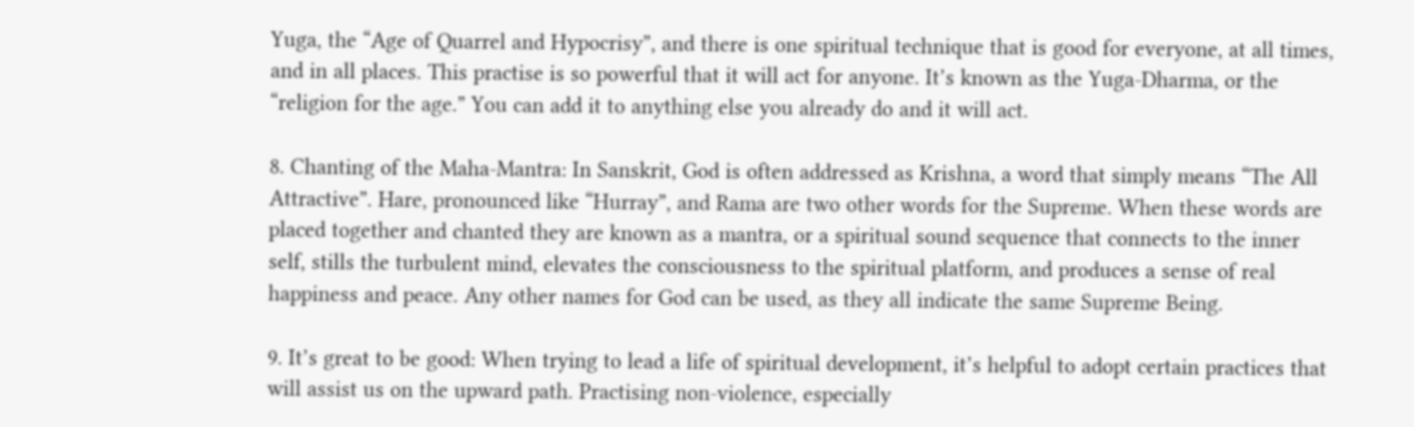Yuga, the “Age of Quarrel and Hypocrisy”, and there is one spiritual technique that is good for everyone, at all times, and in all places. This practise is so powerful that it will act for anyone. It’s known as the Yuga-Dharma, or the “religion for the age.” You can add it to anything else you already do and it will act.

8. Chanting of the Maha-Mantra: In Sanskrit, God is often addressed as Krishna, a word that simply means “The All Attractive”. Hare, pronounced like “Hurray”, and Rama are two other words for the Supreme. When these words are placed together and chanted they are known as a mantra, or a spiritual sound sequence that connects to the inner self, stills the turbulent mind, elevates the consciousness to the spiritual platform, and produces a sense of real happiness and peace. Any other names for God can be used, as they all indicate the same Supreme Being.

9. It’s great to be good: When trying to lead a life of spiritual development, it’s helpful to adopt certain practices that will assist us on the upward path. Practising non-violence, especially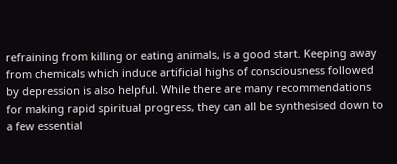refraining from killing or eating animals, is a good start. Keeping away from chemicals which induce artificial highs of consciousness followed by depression is also helpful. While there are many recommendations for making rapid spiritual progress, they can all be synthesised down to a few essential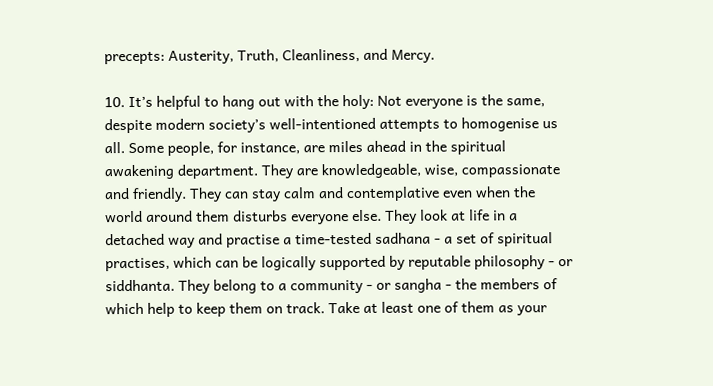precepts: Austerity, Truth, Cleanliness, and Mercy.

10. It’s helpful to hang out with the holy: Not everyone is the same, despite modern society’s well-intentioned attempts to homogenise us all. Some people, for instance, are miles ahead in the spiritual awakening department. They are knowledgeable, wise, compassionate and friendly. They can stay calm and contemplative even when the world around them disturbs everyone else. They look at life in a detached way and practise a time-tested sadhana - a set of spiritual practises, which can be logically supported by reputable philosophy - or siddhanta. They belong to a community - or sangha - the members of which help to keep them on track. Take at least one of them as your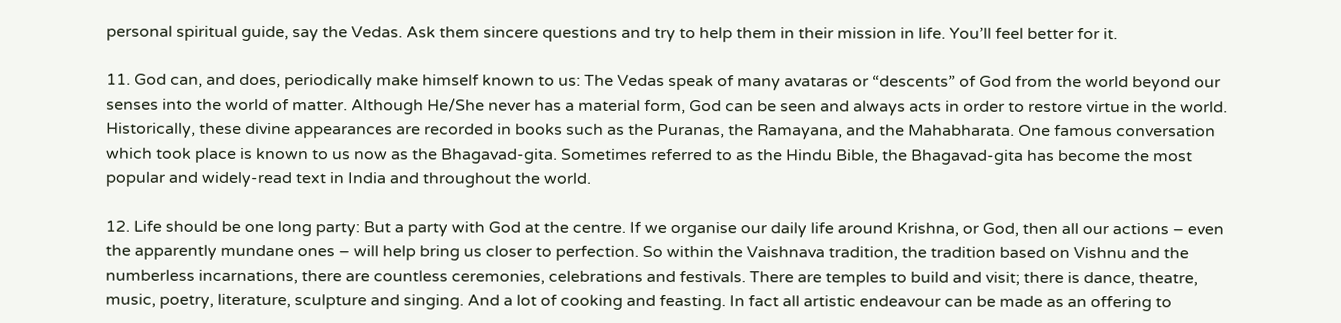personal spiritual guide, say the Vedas. Ask them sincere questions and try to help them in their mission in life. You’ll feel better for it.

11. God can, and does, periodically make himself known to us: The Vedas speak of many avataras or “descents” of God from the world beyond our senses into the world of matter. Although He/She never has a material form, God can be seen and always acts in order to restore virtue in the world. Historically, these divine appearances are recorded in books such as the Puranas, the Ramayana, and the Mahabharata. One famous conversation which took place is known to us now as the Bhagavad-gita. Sometimes referred to as the Hindu Bible, the Bhagavad-gita has become the most popular and widely-read text in India and throughout the world.

12. Life should be one long party: But a party with God at the centre. If we organise our daily life around Krishna, or God, then all our actions – even the apparently mundane ones – will help bring us closer to perfection. So within the Vaishnava tradition, the tradition based on Vishnu and the numberless incarnations, there are countless ceremonies, celebrations and festivals. There are temples to build and visit; there is dance, theatre, music, poetry, literature, sculpture and singing. And a lot of cooking and feasting. In fact all artistic endeavour can be made as an offering to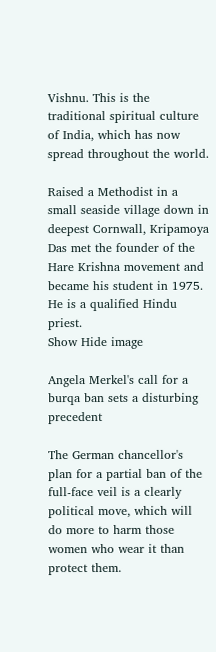Vishnu. This is the traditional spiritual culture of India, which has now spread throughout the world.

Raised a Methodist in a small seaside village down in deepest Cornwall, Kripamoya Das met the founder of the Hare Krishna movement and became his student in 1975. He is a qualified Hindu priest.
Show Hide image

Angela Merkel's call for a burqa ban sets a disturbing precedent

The German chancellor's plan for a partial ban of the full-face veil is a clearly political move, which will do more to harm those women who wear it than protect them.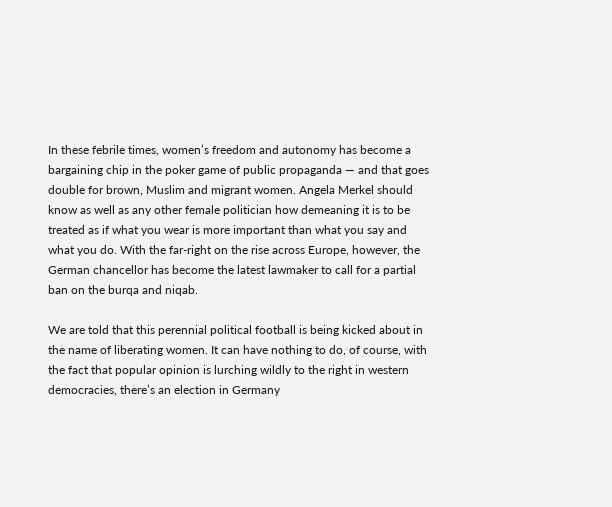In these febrile times, women’s freedom and autonomy has become a bargaining chip in the poker game of public propaganda — and that goes double for brown, Muslim and migrant women. Angela Merkel should know as well as any other female politician how demeaning it is to be treated as if what you wear is more important than what you say and what you do. With the far-right on the rise across Europe, however, the German chancellor has become the latest lawmaker to call for a partial ban on the burqa and niqab.

We are told that this perennial political football is being kicked about in the name of liberating women. It can have nothing to do, of course, with the fact that popular opinion is lurching wildly to the right in western democracies, there’s an election in Germany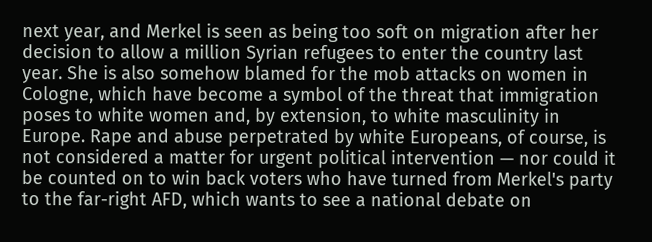next year, and Merkel is seen as being too soft on migration after her decision to allow a million Syrian refugees to enter the country last year. She is also somehow blamed for the mob attacks on women in Cologne, which have become a symbol of the threat that immigration poses to white women and, by extension, to white masculinity in Europe. Rape and abuse perpetrated by white Europeans, of course, is not considered a matter for urgent political intervention — nor could it be counted on to win back voters who have turned from Merkel's party to the far-right AFD, which wants to see a national debate on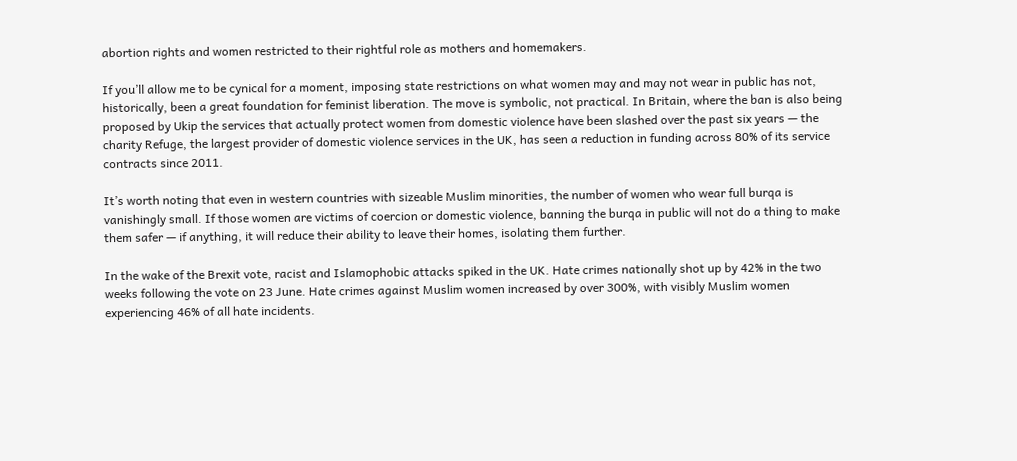abortion rights and women restricted to their rightful role as mothers and homemakers.

If you’ll allow me to be cynical for a moment, imposing state restrictions on what women may and may not wear in public has not, historically, been a great foundation for feminist liberation. The move is symbolic, not practical. In Britain, where the ban is also being proposed by Ukip the services that actually protect women from domestic violence have been slashed over the past six years — the charity Refuge, the largest provider of domestic violence services in the UK, has seen a reduction in funding across 80% of its service contracts since 2011.

It’s worth noting that even in western countries with sizeable Muslim minorities, the number of women who wear full burqa is vanishingly small. If those women are victims of coercion or domestic violence, banning the burqa in public will not do a thing to make them safer — if anything, it will reduce their ability to leave their homes, isolating them further.

In the wake of the Brexit vote, racist and Islamophobic attacks spiked in the UK. Hate crimes nationally shot up by 42% in the two weeks following the vote on 23 June. Hate crimes against Muslim women increased by over 300%, with visibly Muslim women experiencing 46% of all hate incidents.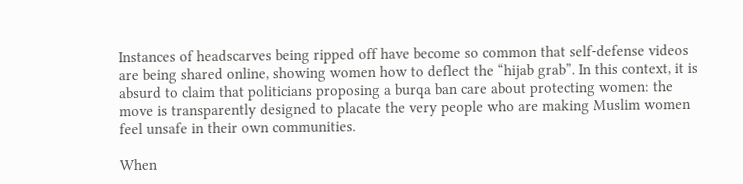Instances of headscarves being ripped off have become so common that self-defense videos are being shared online, showing women how to deflect the “hijab grab”. In this context, it is absurd to claim that politicians proposing a burqa ban care about protecting women: the move is transparently designed to placate the very people who are making Muslim women feel unsafe in their own communities.

When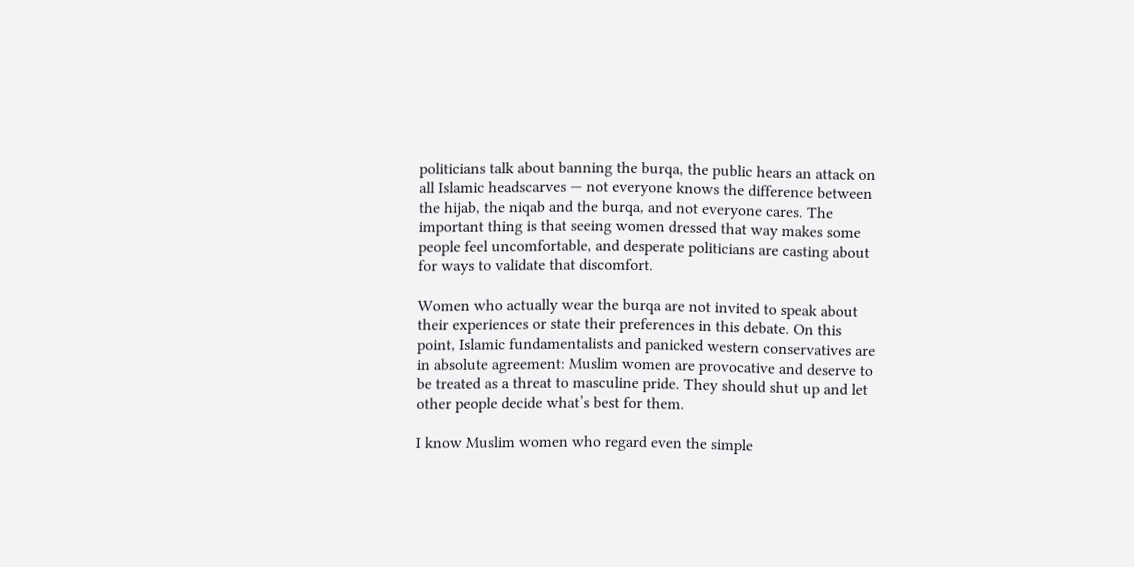politicians talk about banning the burqa, the public hears an attack on all Islamic headscarves — not everyone knows the difference between the hijab, the niqab and the burqa, and not everyone cares. The important thing is that seeing women dressed that way makes some people feel uncomfortable, and desperate politicians are casting about for ways to validate that discomfort.

Women who actually wear the burqa are not invited to speak about their experiences or state their preferences in this debate. On this point, Islamic fundamentalists and panicked western conservatives are in absolute agreement: Muslim women are provocative and deserve to be treated as a threat to masculine pride. They should shut up and let other people decide what’s best for them.

I know Muslim women who regard even the simple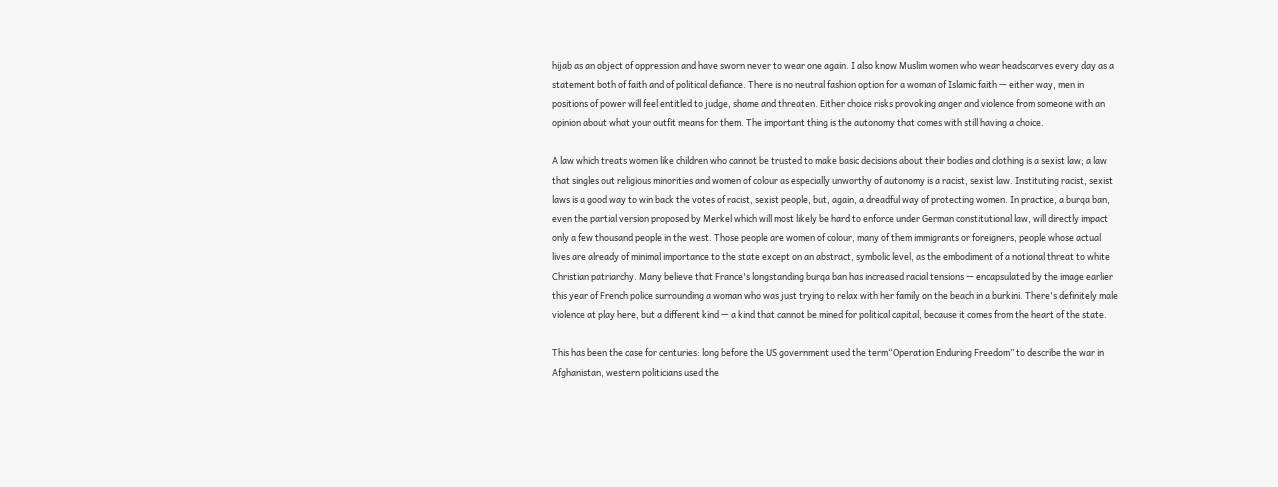hijab as an object of oppression and have sworn never to wear one again. I also know Muslim women who wear headscarves every day as a statement both of faith and of political defiance. There is no neutral fashion option for a woman of Islamic faith — either way, men in positions of power will feel entitled to judge, shame and threaten. Either choice risks provoking anger and violence from someone with an opinion about what your outfit means for them. The important thing is the autonomy that comes with still having a choice.

A law which treats women like children who cannot be trusted to make basic decisions about their bodies and clothing is a sexist law; a law that singles out religious minorities and women of colour as especially unworthy of autonomy is a racist, sexist law. Instituting racist, sexist laws is a good way to win back the votes of racist, sexist people, but, again, a dreadful way of protecting women. In practice, a burqa ban, even the partial version proposed by Merkel which will most likely be hard to enforce under German constitutional law, will directly impact only a few thousand people in the west. Those people are women of colour, many of them immigrants or foreigners, people whose actual lives are already of minimal importance to the state except on an abstract, symbolic level, as the embodiment of a notional threat to white Christian patriarchy. Many believe that France's longstanding burqa ban has increased racial tensions — encapsulated by the image earlier this year of French police surrounding a woman who was just trying to relax with her family on the beach in a burkini. There's definitely male violence at play here, but a different kind — a kind that cannot be mined for political capital, because it comes from the heart of the state.

This has been the case for centuries: long before the US government used the term“Operation Enduring Freedom” to describe the war in Afghanistan, western politicians used the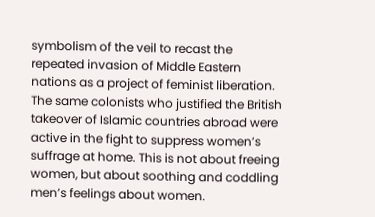symbolism of the veil to recast the repeated invasion of Middle Eastern nations as a project of feminist liberation. The same colonists who justified the British takeover of Islamic countries abroad were active in the fight to suppress women’s suffrage at home. This is not about freeing women, but about soothing and coddling men’s feelings about women.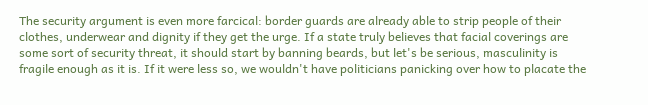The security argument is even more farcical: border guards are already able to strip people of their clothes, underwear and dignity if they get the urge. If a state truly believes that facial coverings are some sort of security threat, it should start by banning beards, but let's be serious, masculinity is fragile enough as it is. If it were less so, we wouldn't have politicians panicking over how to placate the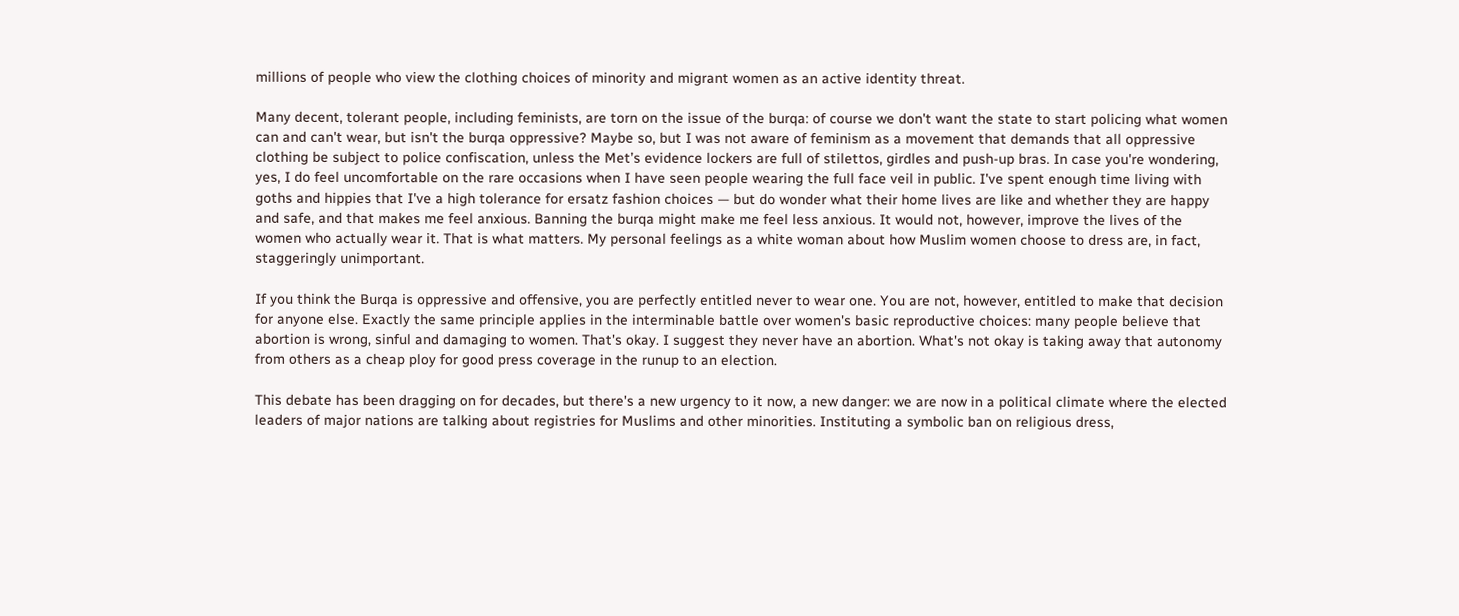millions of people who view the clothing choices of minority and migrant women as an active identity threat.

Many decent, tolerant people, including feminists, are torn on the issue of the burqa: of course we don't want the state to start policing what women can and can't wear, but isn't the burqa oppressive? Maybe so, but I was not aware of feminism as a movement that demands that all oppressive clothing be subject to police confiscation, unless the Met’s evidence lockers are full of stilettos, girdles and push-up bras. In case you're wondering, yes, I do feel uncomfortable on the rare occasions when I have seen people wearing the full face veil in public. I've spent enough time living with goths and hippies that I've a high tolerance for ersatz fashion choices — but do wonder what their home lives are like and whether they are happy and safe, and that makes me feel anxious. Banning the burqa might make me feel less anxious. It would not, however, improve the lives of the women who actually wear it. That is what matters. My personal feelings as a white woman about how Muslim women choose to dress are, in fact, staggeringly unimportant.

If you think the Burqa is oppressive and offensive, you are perfectly entitled never to wear one. You are not, however, entitled to make that decision for anyone else. Exactly the same principle applies in the interminable battle over women's basic reproductive choices: many people believe that abortion is wrong, sinful and damaging to women. That's okay. I suggest they never have an abortion. What's not okay is taking away that autonomy from others as a cheap ploy for good press coverage in the runup to an election.

This debate has been dragging on for decades, but there's a new urgency to it now, a new danger: we are now in a political climate where the elected leaders of major nations are talking about registries for Muslims and other minorities. Instituting a symbolic ban on religious dress,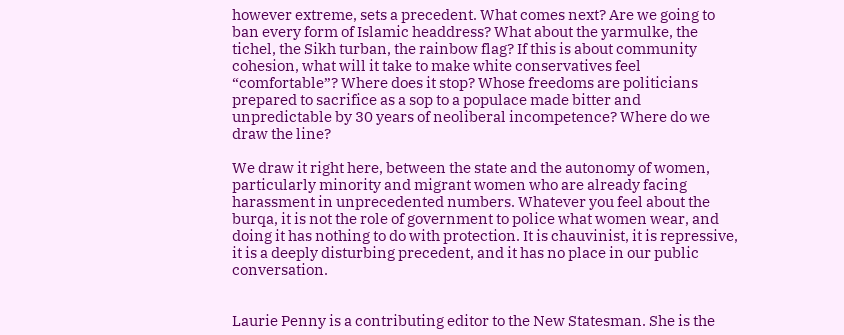however extreme, sets a precedent. What comes next? Are we going to ban every form of Islamic headdress? What about the yarmulke, the tichel, the Sikh turban, the rainbow flag? If this is about community cohesion, what will it take to make white conservatives feel “comfortable”? Where does it stop? Whose freedoms are politicians prepared to sacrifice as a sop to a populace made bitter and unpredictable by 30 years of neoliberal incompetence? Where do we draw the line?

We draw it right here, between the state and the autonomy of women, particularly minority and migrant women who are already facing harassment in unprecedented numbers. Whatever you feel about the burqa, it is not the role of government to police what women wear, and doing it has nothing to do with protection. It is chauvinist, it is repressive, it is a deeply disturbing precedent, and it has no place in our public conversation.


Laurie Penny is a contributing editor to the New Statesman. She is the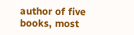author of five books, most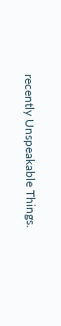recently Unspeakable Things.